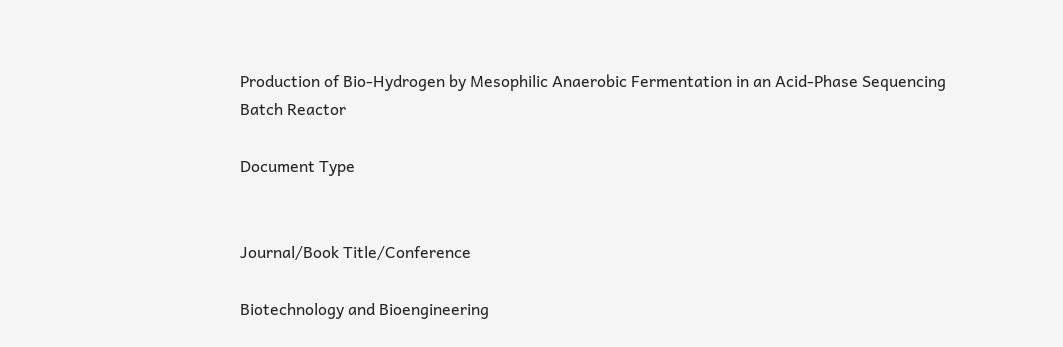Production of Bio-Hydrogen by Mesophilic Anaerobic Fermentation in an Acid-Phase Sequencing Batch Reactor

Document Type


Journal/Book Title/Conference

Biotechnology and Bioengineering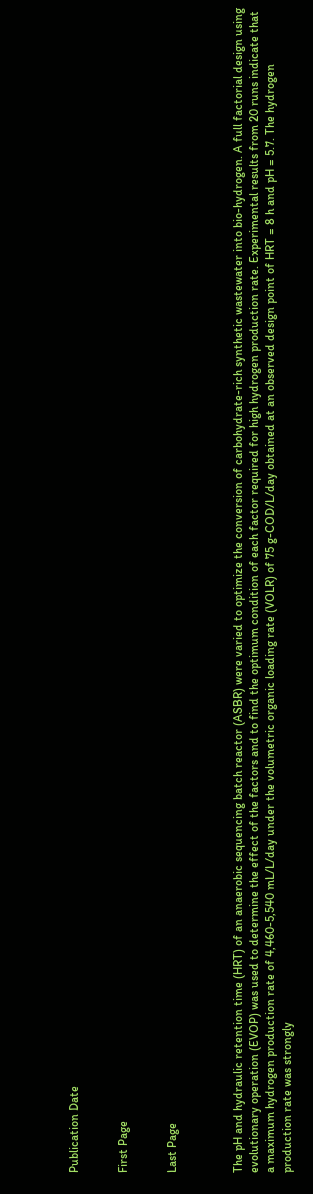Publication Date


First Page


Last Page



The pH and hydraulic retention time (HRT) of an anaerobic sequencing batch reactor (ASBR) were varied to optimize the conversion of carbohydrate-rich synthetic wastewater into bio-hydrogen. A full factorial design using evolutionary operation (EVOP) was used to determine the effect of the factors and to find the optimum condition of each factor required for high hydrogen production rate. Experimental results from 20 runs indicate that a maximum hydrogen production rate of 4,460-5,540 mL/L/day under the volumetric organic loading rate (VOLR) of 75 g-COD/L/day obtained at an observed design point of HRT = 8 h and pH = 5.7. The hydrogen production rate was strongly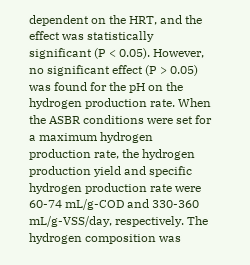dependent on the HRT, and the effect was statistically significant (P < 0.05). However, no significant effect (P > 0.05) was found for the pH on the hydrogen production rate. When the ASBR conditions were set for a maximum hydrogen production rate, the hydrogen production yield and specific hydrogen production rate were 60-74 mL/g-COD and 330-360 mL/g-VSS/day, respectively. The hydrogen composition was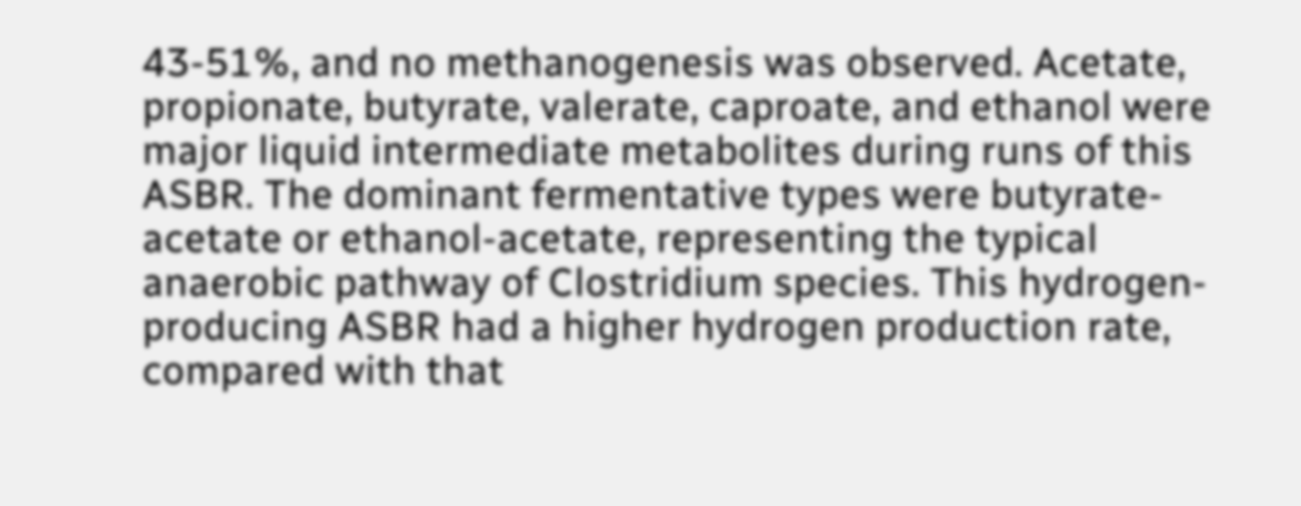43-51%, and no methanogenesis was observed. Acetate, propionate, butyrate, valerate, caproate, and ethanol were major liquid intermediate metabolites during runs of this ASBR. The dominant fermentative types were butyrate-acetate or ethanol-acetate, representing the typical anaerobic pathway of Clostridium species. This hydrogen-producing ASBR had a higher hydrogen production rate, compared with that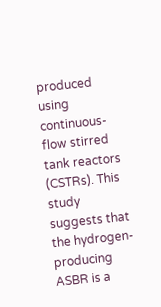produced using continuous-flow stirred tank reactors (CSTRs). This study suggests that the hydrogen-producing ASBR is a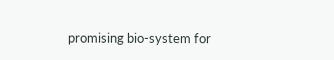promising bio-system for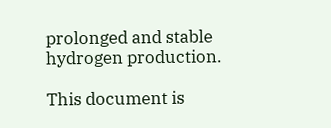prolonged and stable hydrogen production.

This document is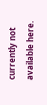currently not available here.